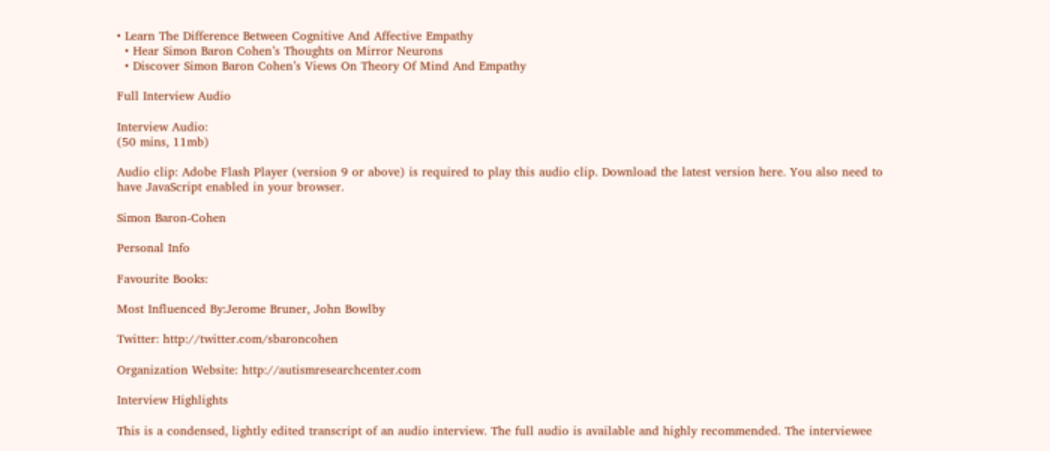• Learn The Difference Between Cognitive And Affective Empathy
  • Hear Simon Baron Cohen’s Thoughts on Mirror Neurons
  • Discover Simon Baron Cohen’s Views On Theory Of Mind And Empathy

Full Interview Audio

Interview Audio:
(50 mins, 11mb)

Audio clip: Adobe Flash Player (version 9 or above) is required to play this audio clip. Download the latest version here. You also need to have JavaScript enabled in your browser.

Simon Baron-Cohen

Personal Info

Favourite Books:

Most Influenced By:Jerome Bruner, John Bowlby

Twitter: http://twitter.com/sbaroncohen

Organization Website: http://autismresearchcenter.com

Interview Highlights

This is a condensed, lightly edited transcript of an audio interview. The full audio is available and highly recommended. The interviewee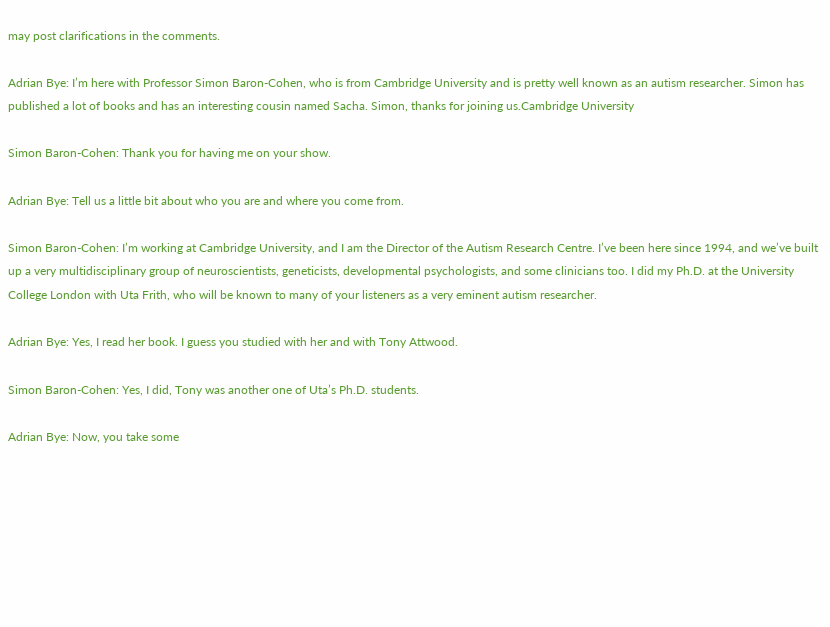may post clarifications in the comments.

Adrian Bye: I’m here with Professor Simon Baron-Cohen, who is from Cambridge University and is pretty well known as an autism researcher. Simon has published a lot of books and has an interesting cousin named Sacha. Simon, thanks for joining us.Cambridge University

Simon Baron-Cohen: Thank you for having me on your show.

Adrian Bye: Tell us a little bit about who you are and where you come from.

Simon Baron-Cohen: I’m working at Cambridge University, and I am the Director of the Autism Research Centre. I’ve been here since 1994, and we’ve built up a very multidisciplinary group of neuroscientists, geneticists, developmental psychologists, and some clinicians too. I did my Ph.D. at the University College London with Uta Frith, who will be known to many of your listeners as a very eminent autism researcher.

Adrian Bye: Yes, I read her book. I guess you studied with her and with Tony Attwood.

Simon Baron-Cohen: Yes, I did, Tony was another one of Uta’s Ph.D. students.

Adrian Bye: Now, you take some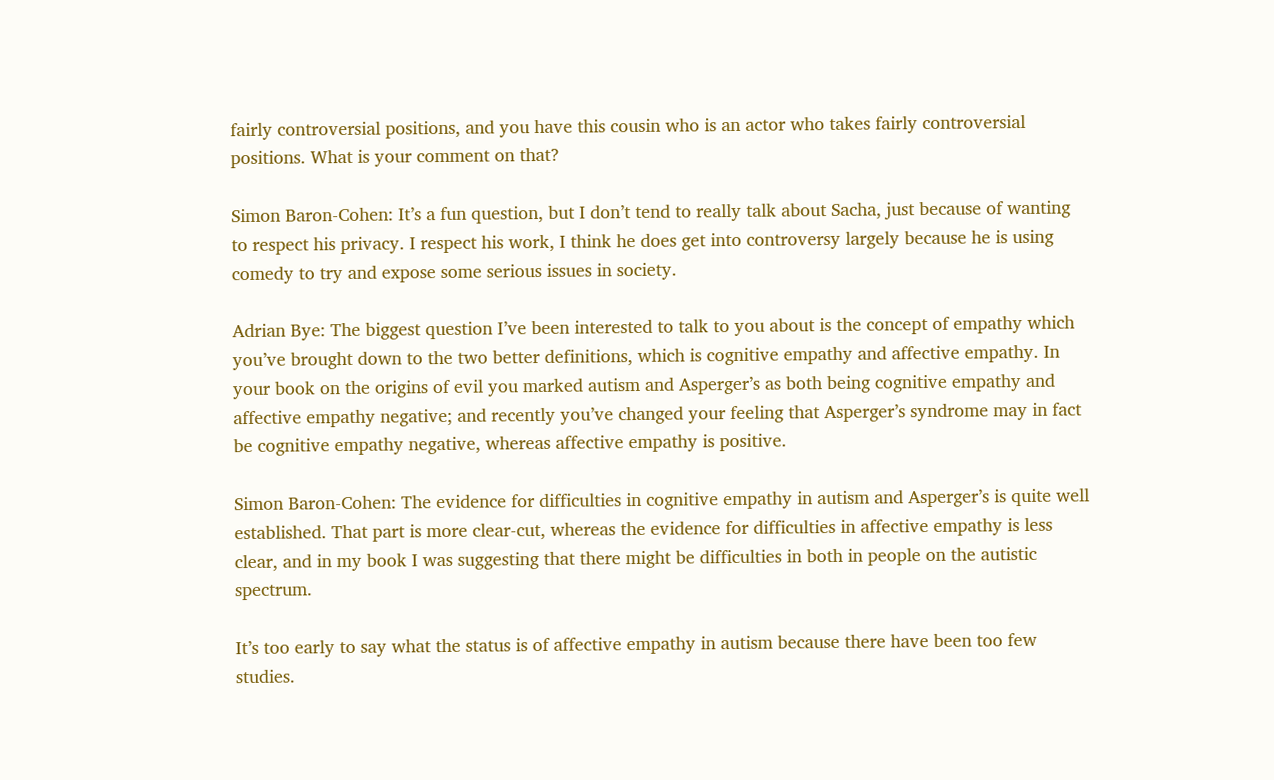fairly controversial positions, and you have this cousin who is an actor who takes fairly controversial positions. What is your comment on that?

Simon Baron-Cohen: It’s a fun question, but I don’t tend to really talk about Sacha, just because of wanting to respect his privacy. I respect his work, I think he does get into controversy largely because he is using comedy to try and expose some serious issues in society.

Adrian Bye: The biggest question I’ve been interested to talk to you about is the concept of empathy which you’ve brought down to the two better definitions, which is cognitive empathy and affective empathy. In your book on the origins of evil you marked autism and Asperger’s as both being cognitive empathy and affective empathy negative; and recently you’ve changed your feeling that Asperger’s syndrome may in fact be cognitive empathy negative, whereas affective empathy is positive.

Simon Baron-Cohen: The evidence for difficulties in cognitive empathy in autism and Asperger’s is quite well established. That part is more clear-cut, whereas the evidence for difficulties in affective empathy is less clear, and in my book I was suggesting that there might be difficulties in both in people on the autistic spectrum.

It’s too early to say what the status is of affective empathy in autism because there have been too few studies.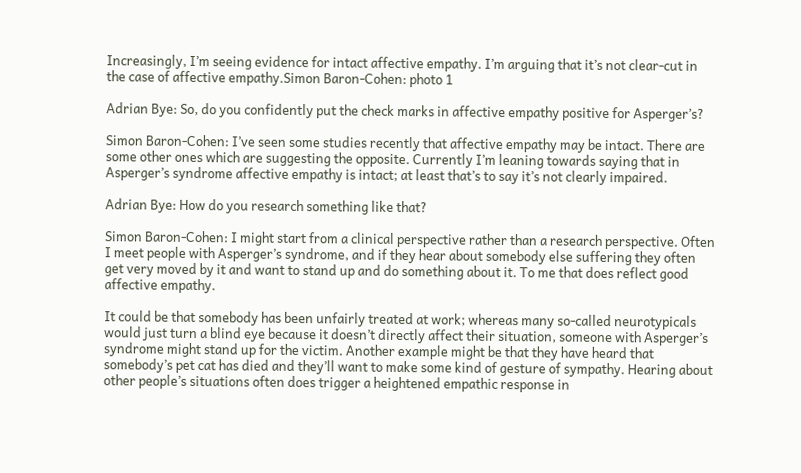Increasingly, I’m seeing evidence for intact affective empathy. I’m arguing that it’s not clear-cut in the case of affective empathy.Simon Baron-Cohen: photo 1

Adrian Bye: So, do you confidently put the check marks in affective empathy positive for Asperger’s?

Simon Baron-Cohen: I’ve seen some studies recently that affective empathy may be intact. There are some other ones which are suggesting the opposite. Currently I’m leaning towards saying that in Asperger’s syndrome affective empathy is intact; at least that’s to say it’s not clearly impaired.

Adrian Bye: How do you research something like that?

Simon Baron-Cohen: I might start from a clinical perspective rather than a research perspective. Often I meet people with Asperger’s syndrome, and if they hear about somebody else suffering they often get very moved by it and want to stand up and do something about it. To me that does reflect good affective empathy.

It could be that somebody has been unfairly treated at work; whereas many so-called neurotypicals would just turn a blind eye because it doesn’t directly affect their situation, someone with Asperger’s syndrome might stand up for the victim. Another example might be that they have heard that somebody’s pet cat has died and they’ll want to make some kind of gesture of sympathy. Hearing about other people’s situations often does trigger a heightened empathic response in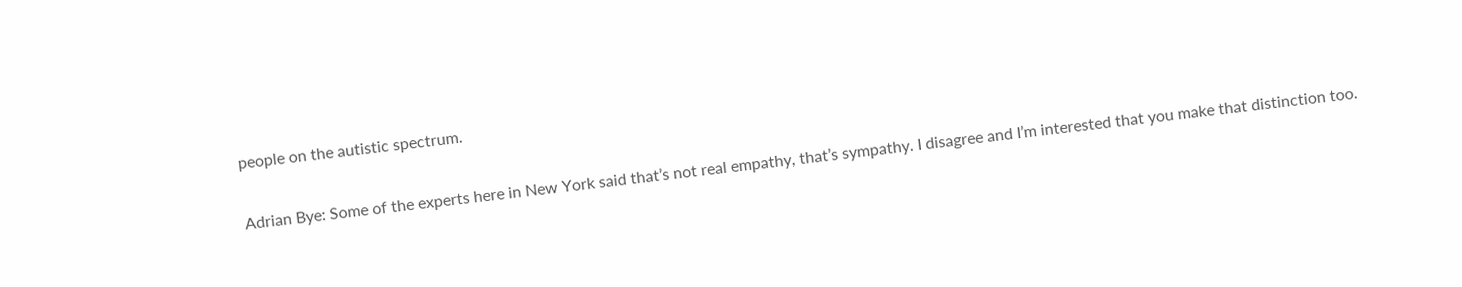people on the autistic spectrum.

Adrian Bye: Some of the experts here in New York said that’s not real empathy, that’s sympathy. I disagree and I’m interested that you make that distinction too.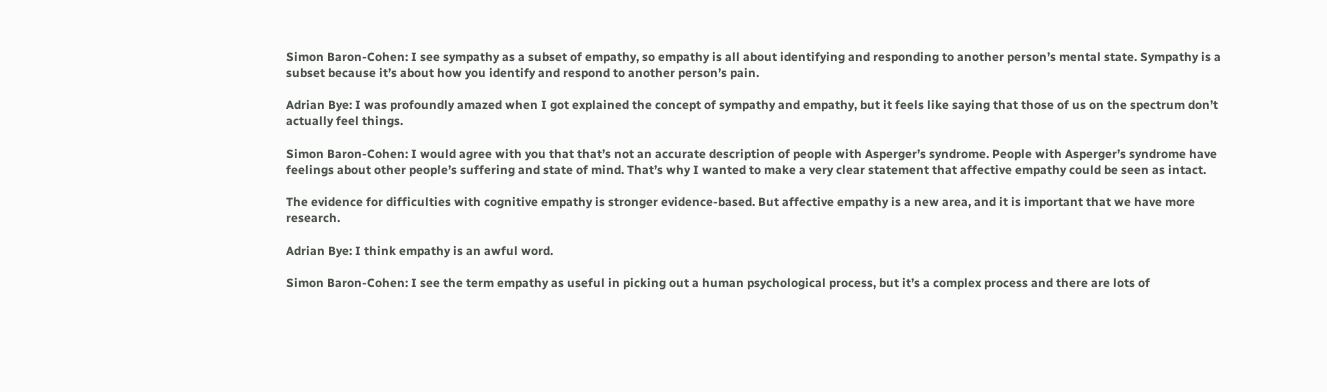Simon Baron-Cohen: I see sympathy as a subset of empathy, so empathy is all about identifying and responding to another person’s mental state. Sympathy is a subset because it’s about how you identify and respond to another person’s pain.

Adrian Bye: I was profoundly amazed when I got explained the concept of sympathy and empathy, but it feels like saying that those of us on the spectrum don’t actually feel things.

Simon Baron-Cohen: I would agree with you that that’s not an accurate description of people with Asperger’s syndrome. People with Asperger’s syndrome have feelings about other people’s suffering and state of mind. That’s why I wanted to make a very clear statement that affective empathy could be seen as intact.

The evidence for difficulties with cognitive empathy is stronger evidence-based. But affective empathy is a new area, and it is important that we have more research.

Adrian Bye: I think empathy is an awful word.

Simon Baron-Cohen: I see the term empathy as useful in picking out a human psychological process, but it’s a complex process and there are lots of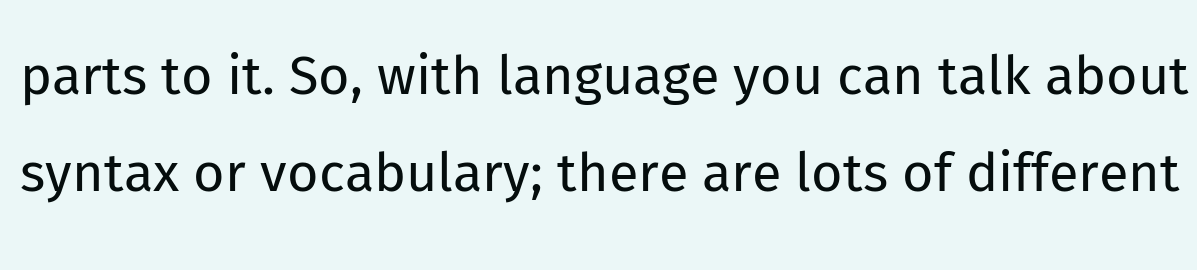parts to it. So, with language you can talk about syntax or vocabulary; there are lots of different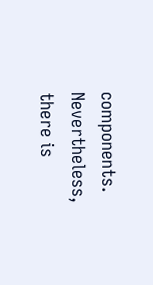components. Nevertheless, there is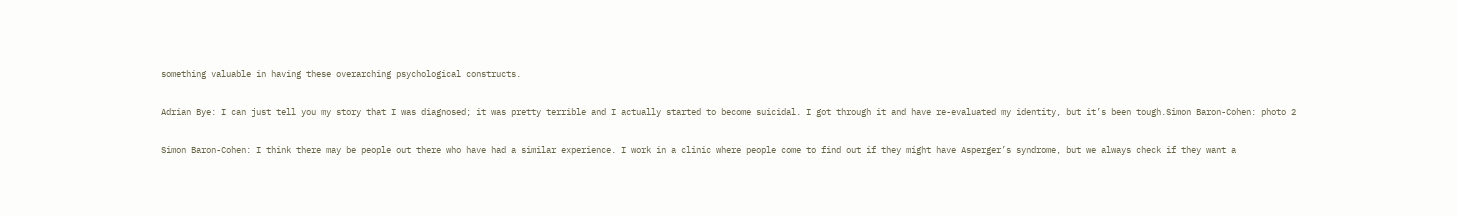something valuable in having these overarching psychological constructs.

Adrian Bye: I can just tell you my story that I was diagnosed; it was pretty terrible and I actually started to become suicidal. I got through it and have re-evaluated my identity, but it’s been tough.Simon Baron-Cohen: photo 2

Simon Baron-Cohen: I think there may be people out there who have had a similar experience. I work in a clinic where people come to find out if they might have Asperger’s syndrome, but we always check if they want a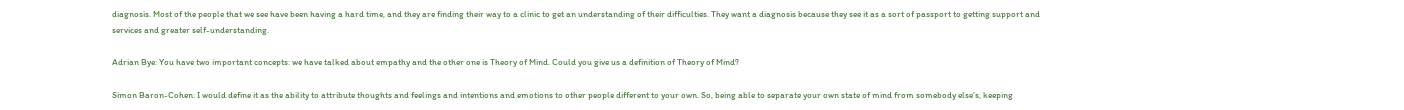diagnosis. Most of the people that we see have been having a hard time, and they are finding their way to a clinic to get an understanding of their difficulties. They want a diagnosis because they see it as a sort of passport to getting support and services and greater self-understanding.

Adrian Bye: You have two important concepts: we have talked about empathy and the other one is Theory of Mind. Could you give us a definition of Theory of Mind?

Simon Baron-Cohen: I would define it as the ability to attribute thoughts and feelings and intentions and emotions to other people different to your own. So, being able to separate your own state of mind from somebody else’s, keeping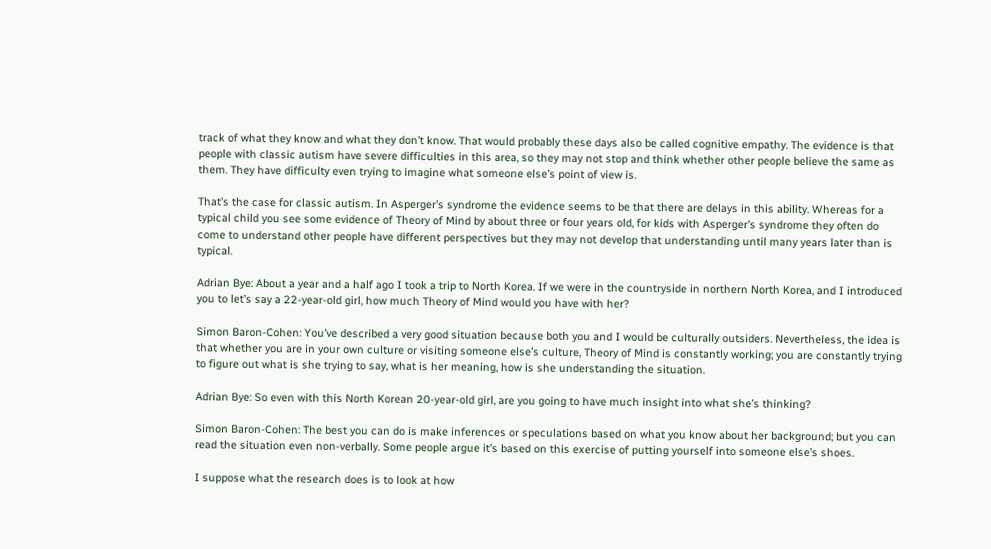track of what they know and what they don’t know. That would probably these days also be called cognitive empathy. The evidence is that people with classic autism have severe difficulties in this area, so they may not stop and think whether other people believe the same as them. They have difficulty even trying to imagine what someone else’s point of view is.

That’s the case for classic autism. In Asperger’s syndrome the evidence seems to be that there are delays in this ability. Whereas for a typical child you see some evidence of Theory of Mind by about three or four years old, for kids with Asperger’s syndrome they often do come to understand other people have different perspectives but they may not develop that understanding until many years later than is typical.

Adrian Bye: About a year and a half ago I took a trip to North Korea. If we were in the countryside in northern North Korea, and I introduced you to let’s say a 22-year-old girl, how much Theory of Mind would you have with her?

Simon Baron-Cohen: You’ve described a very good situation because both you and I would be culturally outsiders. Nevertheless, the idea is that whether you are in your own culture or visiting someone else’s culture, Theory of Mind is constantly working; you are constantly trying to figure out what is she trying to say, what is her meaning, how is she understanding the situation.

Adrian Bye: So even with this North Korean 20-year-old girl, are you going to have much insight into what she’s thinking?

Simon Baron-Cohen: The best you can do is make inferences or speculations based on what you know about her background; but you can read the situation even non-verbally. Some people argue it’s based on this exercise of putting yourself into someone else’s shoes.

I suppose what the research does is to look at how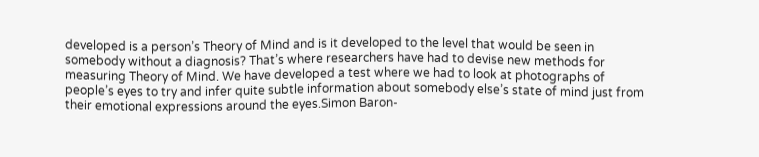developed is a person’s Theory of Mind and is it developed to the level that would be seen in somebody without a diagnosis? That’s where researchers have had to devise new methods for measuring Theory of Mind. We have developed a test where we had to look at photographs of people’s eyes to try and infer quite subtle information about somebody else’s state of mind just from their emotional expressions around the eyes.Simon Baron-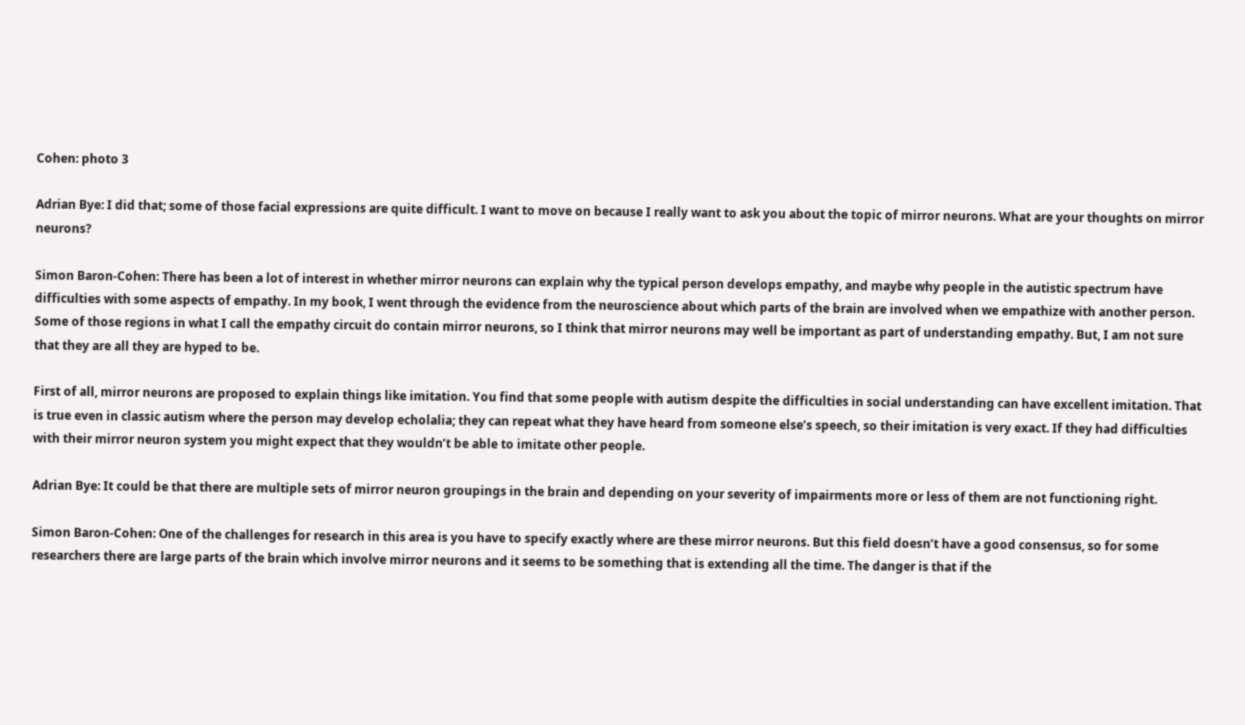Cohen: photo 3

Adrian Bye: I did that; some of those facial expressions are quite difficult. I want to move on because I really want to ask you about the topic of mirror neurons. What are your thoughts on mirror neurons?

Simon Baron-Cohen: There has been a lot of interest in whether mirror neurons can explain why the typical person develops empathy, and maybe why people in the autistic spectrum have difficulties with some aspects of empathy. In my book, I went through the evidence from the neuroscience about which parts of the brain are involved when we empathize with another person. Some of those regions in what I call the empathy circuit do contain mirror neurons, so I think that mirror neurons may well be important as part of understanding empathy. But, I am not sure that they are all they are hyped to be.

First of all, mirror neurons are proposed to explain things like imitation. You find that some people with autism despite the difficulties in social understanding can have excellent imitation. That is true even in classic autism where the person may develop echolalia; they can repeat what they have heard from someone else’s speech, so their imitation is very exact. If they had difficulties with their mirror neuron system you might expect that they wouldn’t be able to imitate other people.

Adrian Bye: It could be that there are multiple sets of mirror neuron groupings in the brain and depending on your severity of impairments more or less of them are not functioning right.

Simon Baron-Cohen: One of the challenges for research in this area is you have to specify exactly where are these mirror neurons. But this field doesn’t have a good consensus, so for some researchers there are large parts of the brain which involve mirror neurons and it seems to be something that is extending all the time. The danger is that if the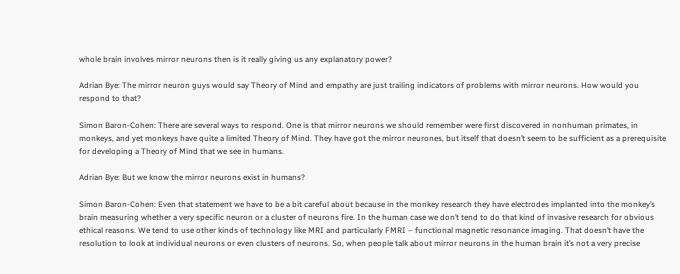whole brain involves mirror neurons then is it really giving us any explanatory power?

Adrian Bye: The mirror neuron guys would say Theory of Mind and empathy are just trailing indicators of problems with mirror neurons. How would you respond to that?

Simon Baron-Cohen: There are several ways to respond. One is that mirror neurons we should remember were first discovered in nonhuman primates, in monkeys, and yet monkeys have quite a limited Theory of Mind. They have got the mirror neurones, but itself that doesn’t seem to be sufficient as a prerequisite for developing a Theory of Mind that we see in humans.

Adrian Bye: But we know the mirror neurons exist in humans?

Simon Baron-Cohen: Even that statement we have to be a bit careful about because in the monkey research they have electrodes implanted into the monkey’s brain measuring whether a very specific neuron or a cluster of neurons fire. In the human case we don’t tend to do that kind of invasive research for obvious ethical reasons. We tend to use other kinds of technology like MRI and particularly FMRI – functional magnetic resonance imaging. That doesn’t have the resolution to look at individual neurons or even clusters of neurons. So, when people talk about mirror neurons in the human brain it’s not a very precise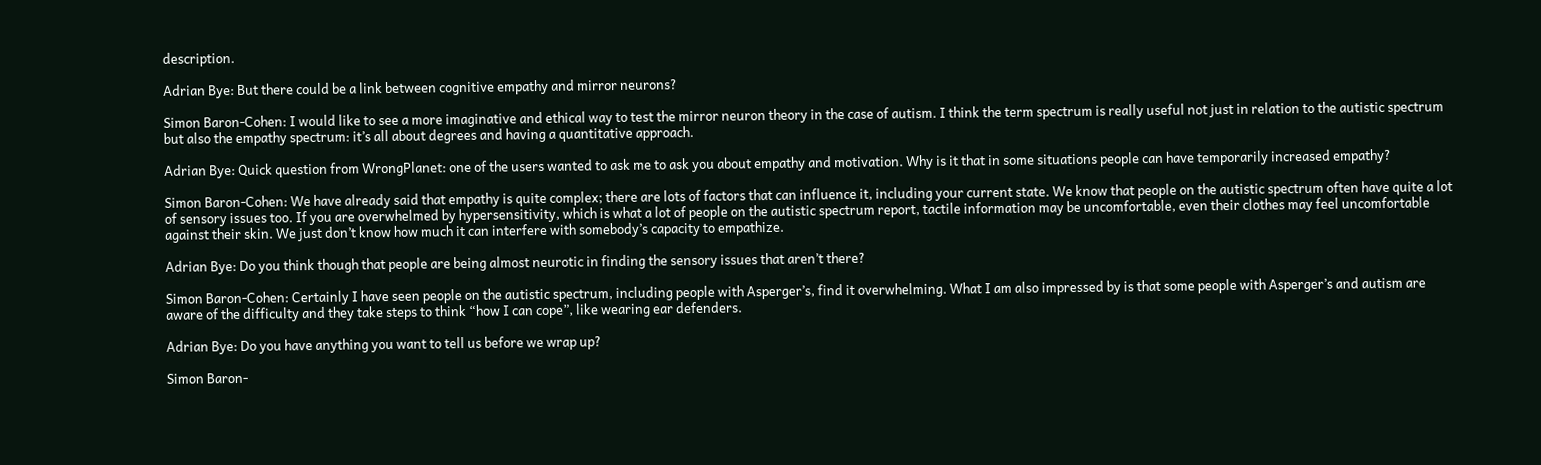description.

Adrian Bye: But there could be a link between cognitive empathy and mirror neurons?

Simon Baron-Cohen: I would like to see a more imaginative and ethical way to test the mirror neuron theory in the case of autism. I think the term spectrum is really useful not just in relation to the autistic spectrum but also the empathy spectrum: it’s all about degrees and having a quantitative approach.

Adrian Bye: Quick question from WrongPlanet: one of the users wanted to ask me to ask you about empathy and motivation. Why is it that in some situations people can have temporarily increased empathy?

Simon Baron-Cohen: We have already said that empathy is quite complex; there are lots of factors that can influence it, including your current state. We know that people on the autistic spectrum often have quite a lot of sensory issues too. If you are overwhelmed by hypersensitivity, which is what a lot of people on the autistic spectrum report, tactile information may be uncomfortable, even their clothes may feel uncomfortable against their skin. We just don’t know how much it can interfere with somebody’s capacity to empathize.

Adrian Bye: Do you think though that people are being almost neurotic in finding the sensory issues that aren’t there?

Simon Baron-Cohen: Certainly I have seen people on the autistic spectrum, including people with Asperger’s, find it overwhelming. What I am also impressed by is that some people with Asperger’s and autism are aware of the difficulty and they take steps to think “how I can cope”, like wearing ear defenders.

Adrian Bye: Do you have anything you want to tell us before we wrap up?

Simon Baron-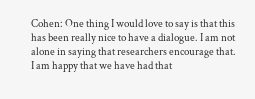Cohen: One thing I would love to say is that this has been really nice to have a dialogue. I am not alone in saying that researchers encourage that. I am happy that we have had that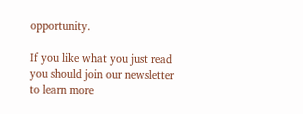opportunity.

If you like what you just read you should join our newsletter to learn more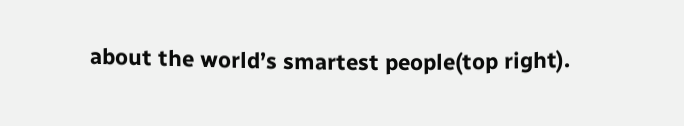about the world’s smartest people(top right).